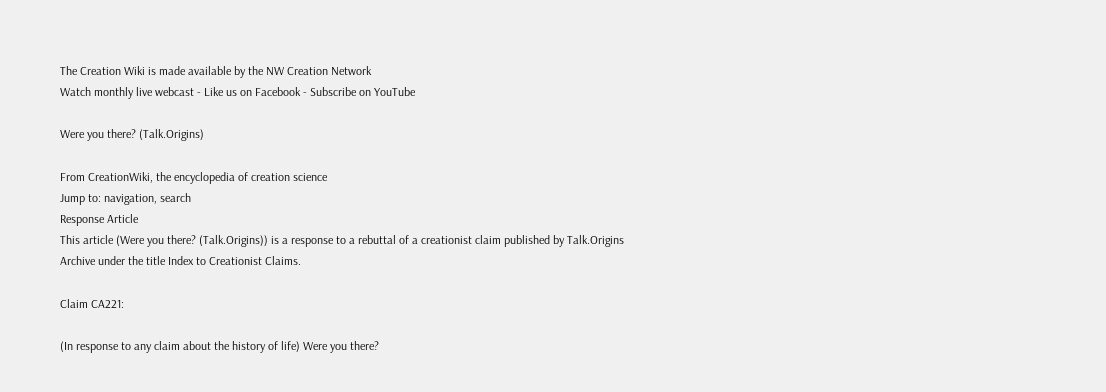The Creation Wiki is made available by the NW Creation Network
Watch monthly live webcast - Like us on Facebook - Subscribe on YouTube

Were you there? (Talk.Origins)

From CreationWiki, the encyclopedia of creation science
Jump to: navigation, search
Response Article
This article (Were you there? (Talk.Origins)) is a response to a rebuttal of a creationist claim published by Talk.Origins Archive under the title Index to Creationist Claims.

Claim CA221:

(In response to any claim about the history of life) Were you there?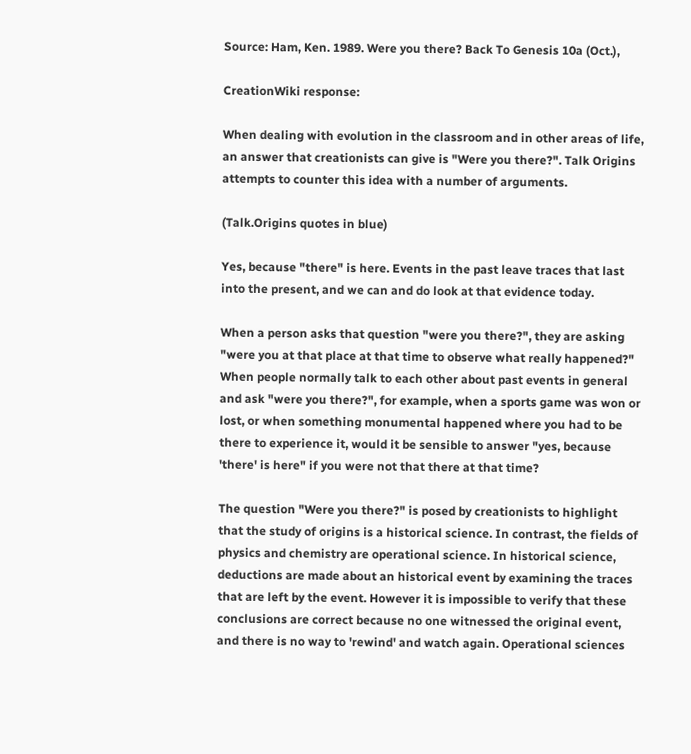Source: Ham, Ken. 1989. Were you there? Back To Genesis 10a (Oct.),

CreationWiki response:

When dealing with evolution in the classroom and in other areas of life, an answer that creationists can give is "Were you there?". Talk Origins attempts to counter this idea with a number of arguments.

(Talk.Origins quotes in blue)

Yes, because "there" is here. Events in the past leave traces that last into the present, and we can and do look at that evidence today.

When a person asks that question "were you there?", they are asking "were you at that place at that time to observe what really happened?" When people normally talk to each other about past events in general and ask "were you there?", for example, when a sports game was won or lost, or when something monumental happened where you had to be there to experience it, would it be sensible to answer "yes, because 'there' is here" if you were not that there at that time?

The question "Were you there?" is posed by creationists to highlight that the study of origins is a historical science. In contrast, the fields of physics and chemistry are operational science. In historical science, deductions are made about an historical event by examining the traces that are left by the event. However it is impossible to verify that these conclusions are correct because no one witnessed the original event, and there is no way to 'rewind' and watch again. Operational sciences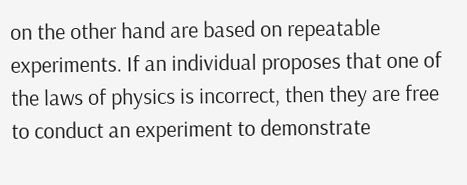on the other hand are based on repeatable experiments. If an individual proposes that one of the laws of physics is incorrect, then they are free to conduct an experiment to demonstrate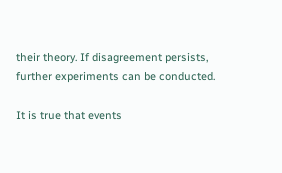their theory. If disagreement persists, further experiments can be conducted.

It is true that events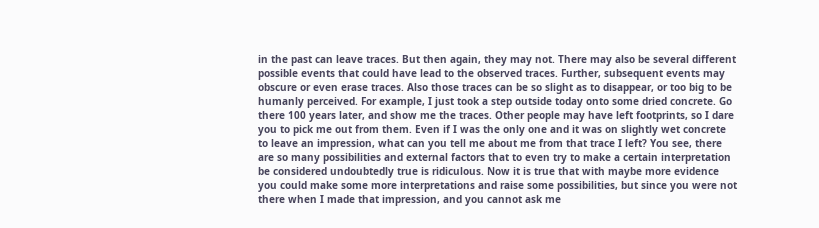in the past can leave traces. But then again, they may not. There may also be several different possible events that could have lead to the observed traces. Further, subsequent events may obscure or even erase traces. Also those traces can be so slight as to disappear, or too big to be humanly perceived. For example, I just took a step outside today onto some dried concrete. Go there 100 years later, and show me the traces. Other people may have left footprints, so I dare you to pick me out from them. Even if I was the only one and it was on slightly wet concrete to leave an impression, what can you tell me about me from that trace I left? You see, there are so many possibilities and external factors that to even try to make a certain interpretation be considered undoubtedly true is ridiculous. Now it is true that with maybe more evidence you could make some more interpretations and raise some possibilities, but since you were not there when I made that impression, and you cannot ask me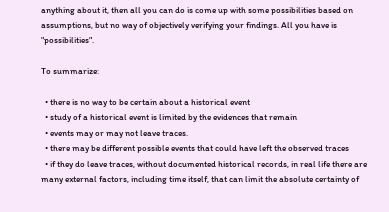anything about it, then all you can do is come up with some possibilities based on assumptions, but no way of objectively verifying your findings. All you have is "possibilities".

To summarize:

  • there is no way to be certain about a historical event
  • study of a historical event is limited by the evidences that remain
  • events may or may not leave traces.
  • there may be different possible events that could have left the observed traces
  • if they do leave traces, without documented historical records, in real life there are many external factors, including time itself, that can limit the absolute certainty of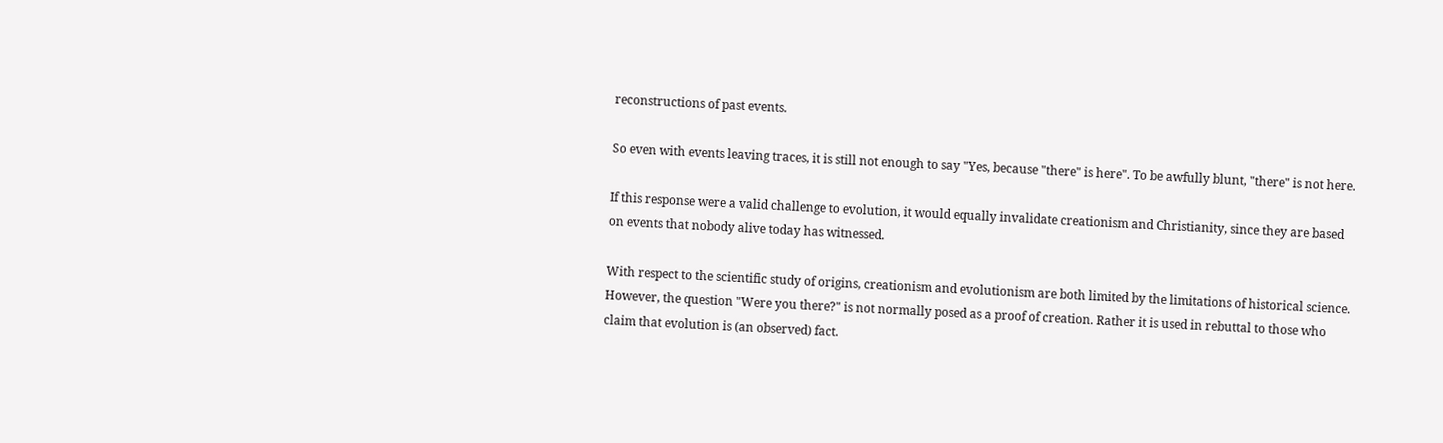reconstructions of past events.

So even with events leaving traces, it is still not enough to say "Yes, because "there" is here". To be awfully blunt, "there" is not here.

If this response were a valid challenge to evolution, it would equally invalidate creationism and Christianity, since they are based on events that nobody alive today has witnessed.

With respect to the scientific study of origins, creationism and evolutionism are both limited by the limitations of historical science. However, the question "Were you there?" is not normally posed as a proof of creation. Rather it is used in rebuttal to those who claim that evolution is (an observed) fact.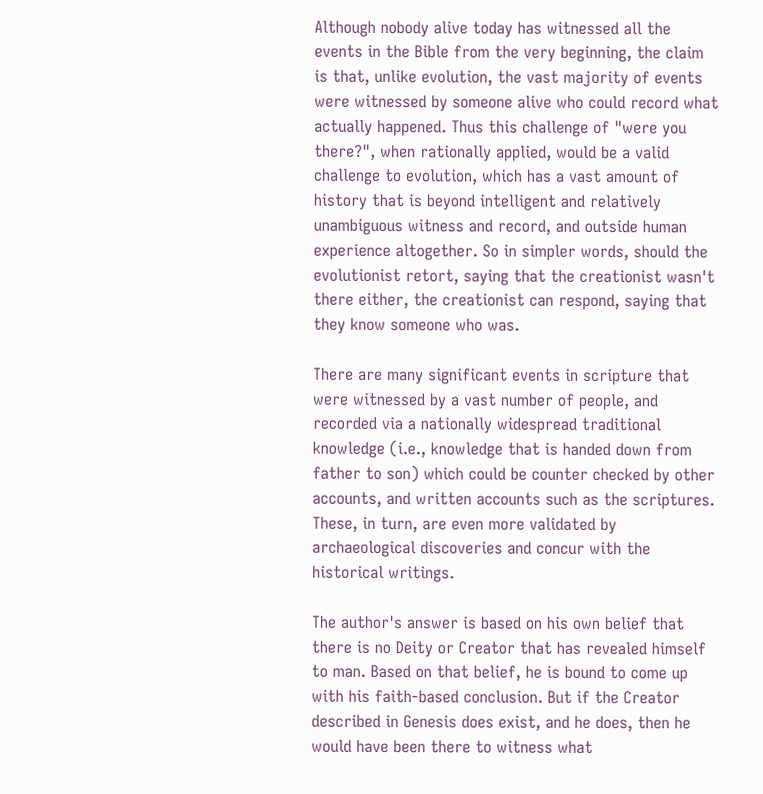Although nobody alive today has witnessed all the events in the Bible from the very beginning, the claim is that, unlike evolution, the vast majority of events were witnessed by someone alive who could record what actually happened. Thus this challenge of "were you there?", when rationally applied, would be a valid challenge to evolution, which has a vast amount of history that is beyond intelligent and relatively unambiguous witness and record, and outside human experience altogether. So in simpler words, should the evolutionist retort, saying that the creationist wasn't there either, the creationist can respond, saying that they know someone who was.

There are many significant events in scripture that were witnessed by a vast number of people, and recorded via a nationally widespread traditional knowledge (i.e., knowledge that is handed down from father to son) which could be counter checked by other accounts, and written accounts such as the scriptures. These, in turn, are even more validated by archaeological discoveries and concur with the historical writings.

The author's answer is based on his own belief that there is no Deity or Creator that has revealed himself to man. Based on that belief, he is bound to come up with his faith-based conclusion. But if the Creator described in Genesis does exist, and he does, then he would have been there to witness what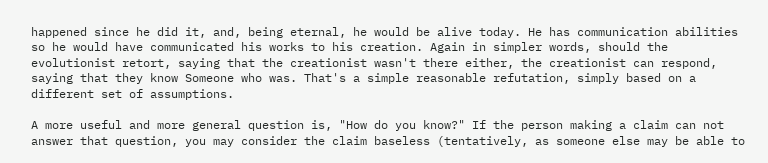happened since he did it, and, being eternal, he would be alive today. He has communication abilities so he would have communicated his works to his creation. Again in simpler words, should the evolutionist retort, saying that the creationist wasn't there either, the creationist can respond, saying that they know Someone who was. That's a simple reasonable refutation, simply based on a different set of assumptions.

A more useful and more general question is, "How do you know?" If the person making a claim can not answer that question, you may consider the claim baseless (tentatively, as someone else may be able to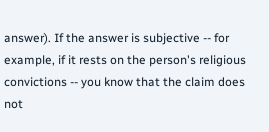answer). If the answer is subjective -- for example, if it rests on the person's religious convictions -- you know that the claim does not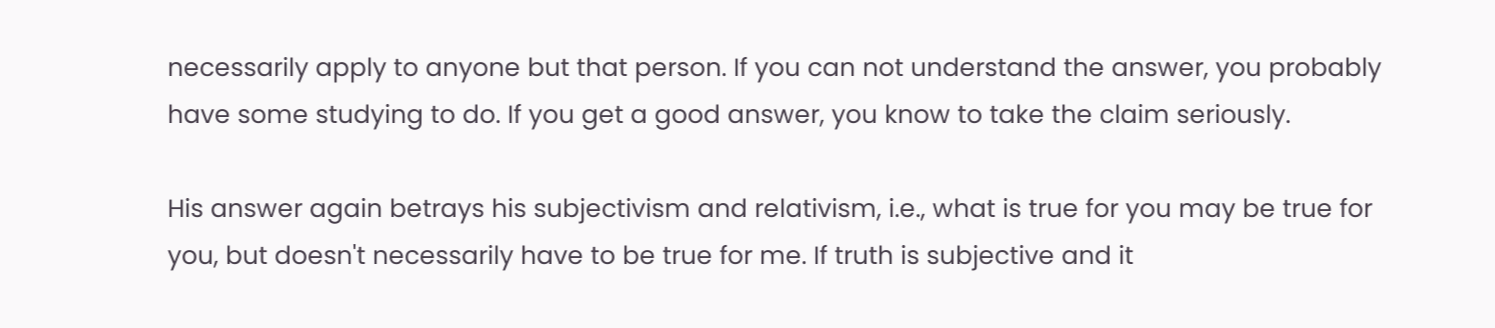necessarily apply to anyone but that person. If you can not understand the answer, you probably have some studying to do. If you get a good answer, you know to take the claim seriously.

His answer again betrays his subjectivism and relativism, i.e., what is true for you may be true for you, but doesn't necessarily have to be true for me. If truth is subjective and it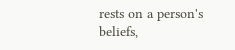rests on a person's beliefs,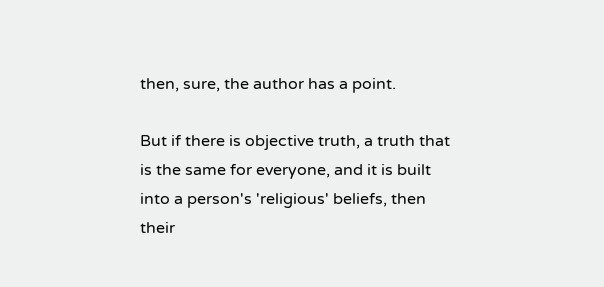then, sure, the author has a point.

But if there is objective truth, a truth that is the same for everyone, and it is built into a person's 'religious' beliefs, then their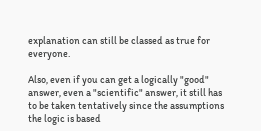explanation can still be classed as true for everyone.

Also, even if you can get a logically "good" answer, even a "scientific" answer, it still has to be taken tentatively since the assumptions the logic is based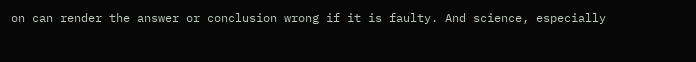on can render the answer or conclusion wrong if it is faulty. And science, especially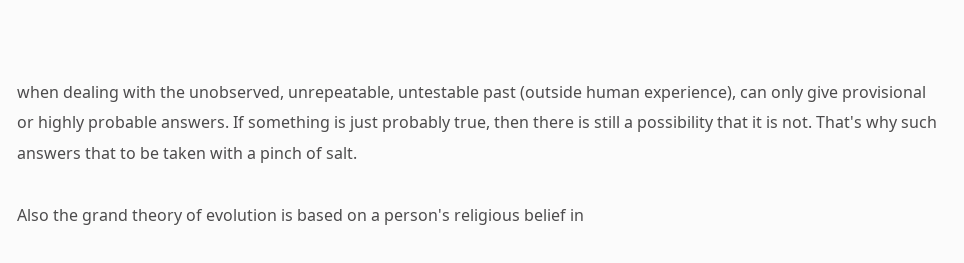when dealing with the unobserved, unrepeatable, untestable past (outside human experience), can only give provisional or highly probable answers. If something is just probably true, then there is still a possibility that it is not. That's why such answers that to be taken with a pinch of salt.

Also the grand theory of evolution is based on a person's religious belief in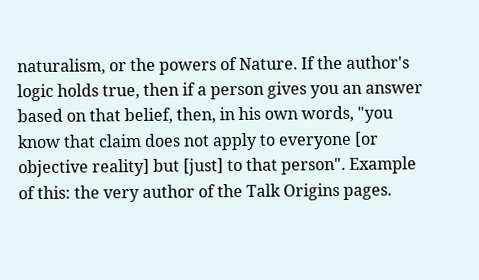naturalism, or the powers of Nature. If the author's logic holds true, then if a person gives you an answer based on that belief, then, in his own words, "you know that claim does not apply to everyone [or objective reality] but [just] to that person". Example of this: the very author of the Talk Origins pages.